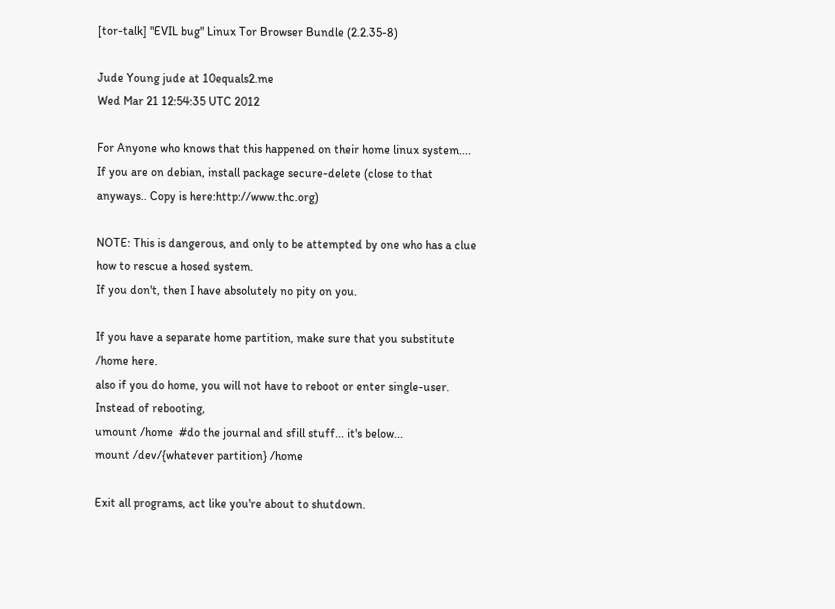[tor-talk] "EVIL bug" Linux Tor Browser Bundle (2.2.35-8)

Jude Young jude at 10equals2.me
Wed Mar 21 12:54:35 UTC 2012

For Anyone who knows that this happened on their home linux system....
If you are on debian, install package secure-delete (close to that
anyways.. Copy is here:http://www.thc.org)

NOTE: This is dangerous, and only to be attempted by one who has a clue
how to rescue a hosed system.
If you don't, then I have absolutely no pity on you.

If you have a separate home partition, make sure that you substitute
/home here.
also if you do home, you will not have to reboot or enter single-user.
Instead of rebooting,
umount /home  #do the journal and sfill stuff... it's below...
mount /dev/{whatever partition} /home

Exit all programs, act like you're about to shutdown.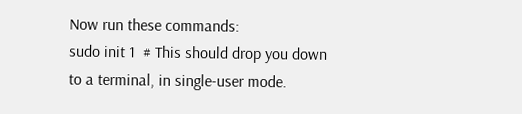Now run these commands:
sudo init 1  # This should drop you down to a terminal, in single-user mode.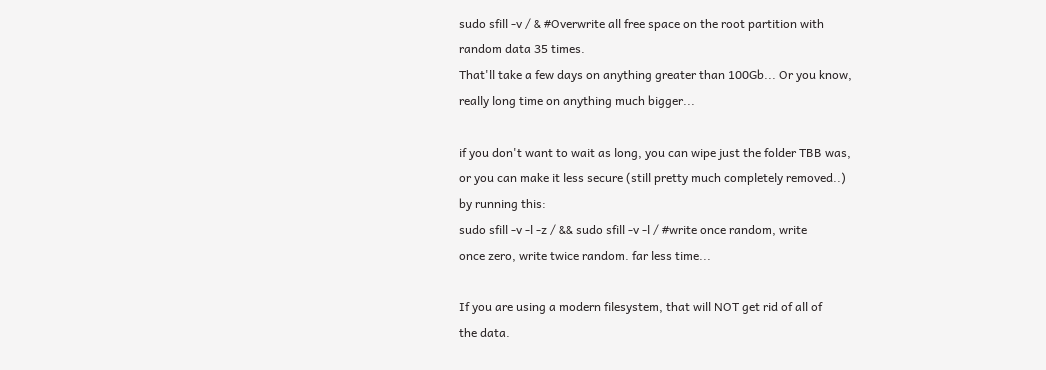sudo sfill -v / & #Overwrite all free space on the root partition with
random data 35 times.
That'll take a few days on anything greater than 100Gb... Or you know,
really long time on anything much bigger...

if you don't want to wait as long, you can wipe just the folder TBB was,
or you can make it less secure (still pretty much completely removed..)
by running this:
sudo sfill -v -l -z / && sudo sfill -v -l / #write once random, write
once zero, write twice random. far less time...

If you are using a modern filesystem, that will NOT get rid of all of
the data.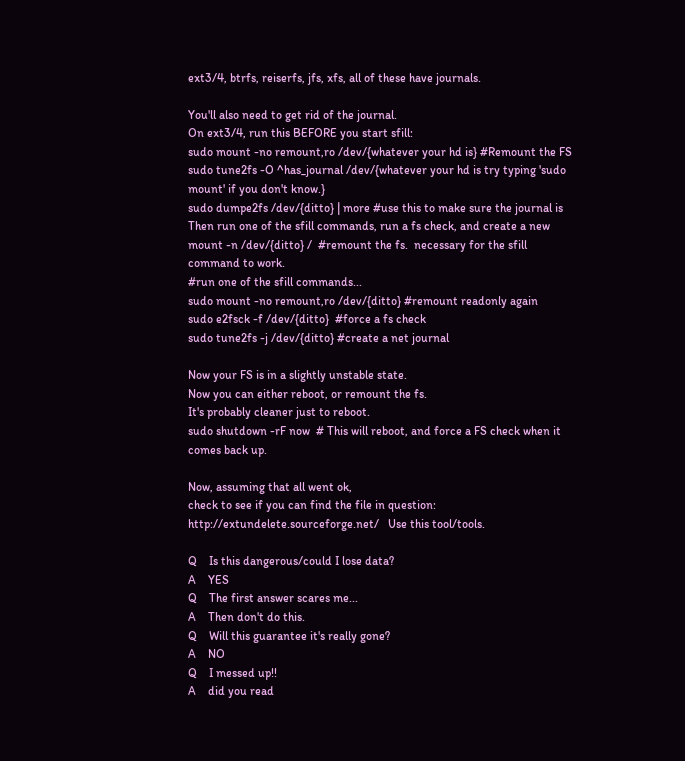ext3/4, btrfs, reiserfs, jfs, xfs, all of these have journals.

You'll also need to get rid of the journal.
On ext3/4, run this BEFORE you start sfill:
sudo mount -no remount,ro /dev/{whatever your hd is} #Remount the FS
sudo tune2fs -O ^has_journal /dev/{whatever your hd is try typing 'sudo
mount' if you don't know.}
sudo dumpe2fs /dev/{ditto} | more #use this to make sure the journal is
Then run one of the sfill commands, run a fs check, and create a new
mount -n /dev/{ditto} /  #remount the fs.  necessary for the sfill
command to work.
#run one of the sfill commands...
sudo mount -no remount,ro /dev/{ditto} #remount readonly again
sudo e2fsck -f /dev/{ditto}  #force a fs check
sudo tune2fs -j /dev/{ditto} #create a net journal

Now your FS is in a slightly unstable state.
Now you can either reboot, or remount the fs.
It's probably cleaner just to reboot.
sudo shutdown -rF now  # This will reboot, and force a FS check when it
comes back up.

Now, assuming that all went ok,
check to see if you can find the file in question:
http://extundelete.sourceforge.net/   Use this tool/tools.

Q    Is this dangerous/could I lose data?
A    YES
Q    The first answer scares me...
A    Then don't do this.
Q    Will this guarantee it's really gone?
A    NO
Q    I messed up!!
A    did you read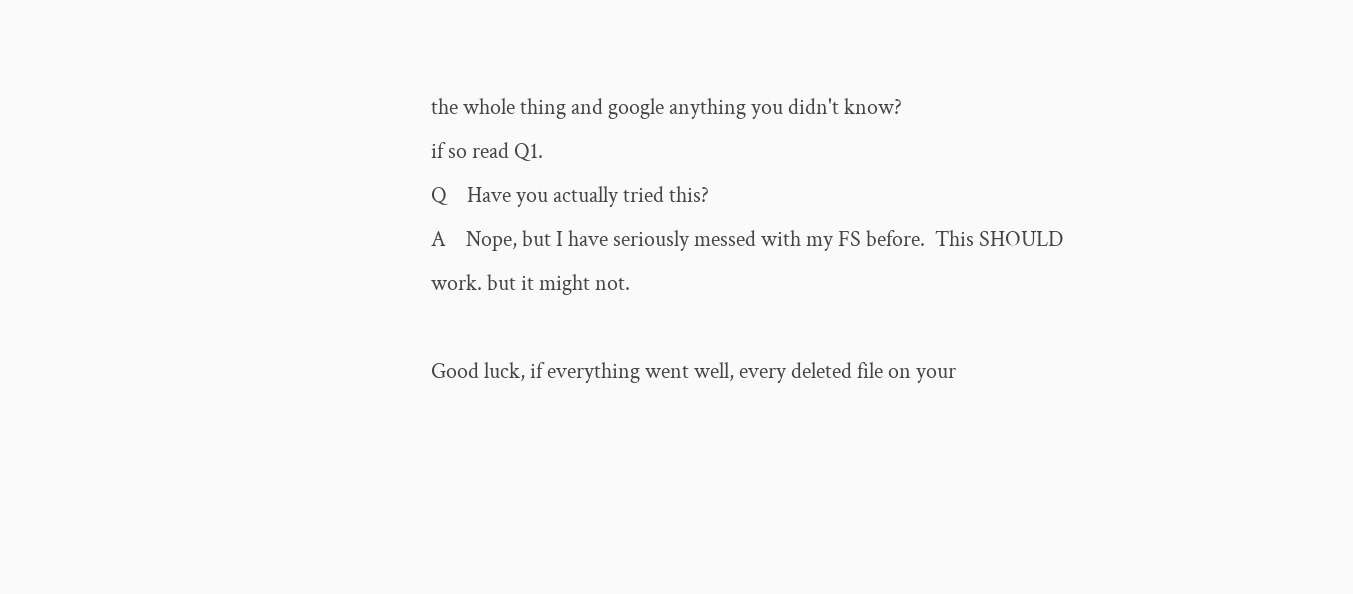the whole thing and google anything you didn't know?
if so read Q1.
Q    Have you actually tried this?
A    Nope, but I have seriously messed with my FS before.  This SHOULD
work. but it might not.

Good luck, if everything went well, every deleted file on your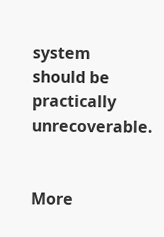system
should be practically unrecoverable.


More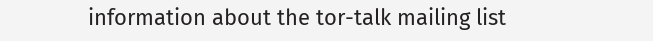information about the tor-talk mailing list